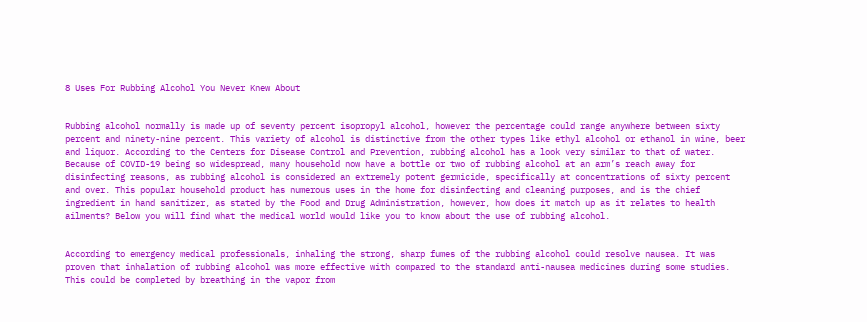8 Uses For Rubbing Alcohol You Never Knew About


Rubbing alcohol normally is made up of seventy percent isopropyl alcohol, however the percentage could range anywhere between sixty percent and ninety-nine percent. This variety of alcohol is distinctive from the other types like ethyl alcohol or ethanol in wine, beer and liquor. According to the Centers for Disease Control and Prevention, rubbing alcohol has a look very similar to that of water. Because of COVID-19 being so widespread, many household now have a bottle or two of rubbing alcohol at an arm’s reach away for disinfecting reasons, as rubbing alcohol is considered an extremely potent germicide, specifically at concentrations of sixty percent and over. This popular household product has numerous uses in the home for disinfecting and cleaning purposes, and is the chief ingredient in hand sanitizer, as stated by the Food and Drug Administration, however, how does it match up as it relates to health ailments? Below you will find what the medical world would like you to know about the use of rubbing alcohol.


According to emergency medical professionals, inhaling the strong, sharp fumes of the rubbing alcohol could resolve nausea. It was proven that inhalation of rubbing alcohol was more effective with compared to the standard anti-nausea medicines during some studies. This could be completed by breathing in the vapor from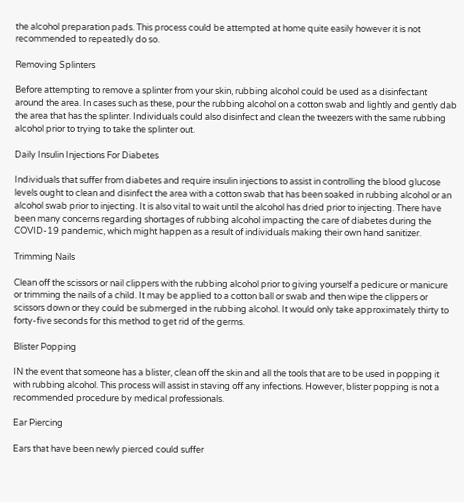the alcohol preparation pads. This process could be attempted at home quite easily however it is not recommended to repeatedly do so.

Removing Splinters

Before attempting to remove a splinter from your skin, rubbing alcohol could be used as a disinfectant around the area. In cases such as these, pour the rubbing alcohol on a cotton swab and lightly and gently dab the area that has the splinter. Individuals could also disinfect and clean the tweezers with the same rubbing alcohol prior to trying to take the splinter out.

Daily Insulin Injections For Diabetes

Individuals that suffer from diabetes and require insulin injections to assist in controlling the blood glucose levels ought to clean and disinfect the area with a cotton swab that has been soaked in rubbing alcohol or an alcohol swab prior to injecting. It is also vital to wait until the alcohol has dried prior to injecting. There have been many concerns regarding shortages of rubbing alcohol impacting the care of diabetes during the COVID-19 pandemic, which might happen as a result of individuals making their own hand sanitizer.

Trimming Nails

Clean off the scissors or nail clippers with the rubbing alcohol prior to giving yourself a pedicure or manicure or trimming the nails of a child. It may be applied to a cotton ball or swab and then wipe the clippers or scissors down or they could be submerged in the rubbing alcohol. It would only take approximately thirty to forty-five seconds for this method to get rid of the germs.

Blister Popping

IN the event that someone has a blister, clean off the skin and all the tools that are to be used in popping it with rubbing alcohol. This process will assist in staving off any infections. However, blister popping is not a recommended procedure by medical professionals.

Ear Piercing

Ears that have been newly pierced could suffer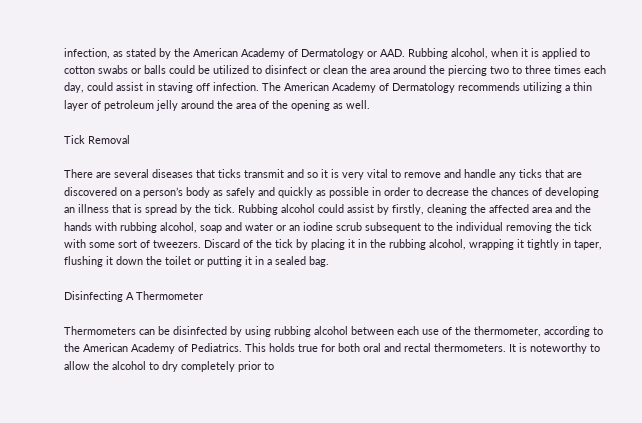infection, as stated by the American Academy of Dermatology or AAD. Rubbing alcohol, when it is applied to cotton swabs or balls could be utilized to disinfect or clean the area around the piercing two to three times each day, could assist in staving off infection. The American Academy of Dermatology recommends utilizing a thin layer of petroleum jelly around the area of the opening as well.

Tick Removal

There are several diseases that ticks transmit and so it is very vital to remove and handle any ticks that are discovered on a person’s body as safely and quickly as possible in order to decrease the chances of developing an illness that is spread by the tick. Rubbing alcohol could assist by firstly, cleaning the affected area and the hands with rubbing alcohol, soap and water or an iodine scrub subsequent to the individual removing the tick with some sort of tweezers. Discard of the tick by placing it in the rubbing alcohol, wrapping it tightly in taper, flushing it down the toilet or putting it in a sealed bag.

Disinfecting A Thermometer

Thermometers can be disinfected by using rubbing alcohol between each use of the thermometer, according to the American Academy of Pediatrics. This holds true for both oral and rectal thermometers. It is noteworthy to allow the alcohol to dry completely prior to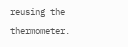reusing the thermometer.